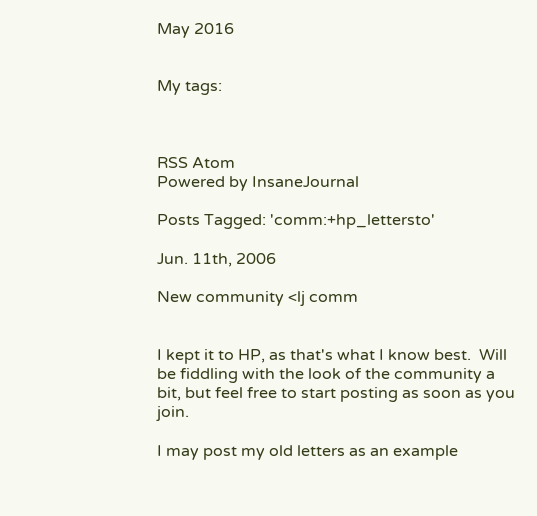May 2016


My tags:



RSS Atom
Powered by InsaneJournal

Posts Tagged: 'comm:+hp_lettersto'

Jun. 11th, 2006

New community <lj comm


I kept it to HP, as that's what I know best.  Will be fiddling with the look of the community a bit, but feel free to start posting as soon as you join.

I may post my old letters as an example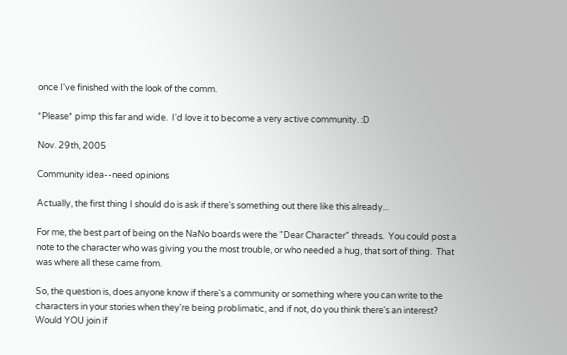once I've finished with the look of the comm.

*Please* pimp this far and wide.  I'd love it to become a very active community. :D

Nov. 29th, 2005

Community idea--need opinions

Actually, the first thing I should do is ask if there's something out there like this already...

For me, the best part of being on the NaNo boards were the "Dear Character" threads.  You could post a note to the character who was giving you the most trouble, or who needed a hug, that sort of thing.  That was where all these came from.

So, the question is, does anyone know if there's a community or something where you can write to the characters in your stories when they're being problimatic, and if not, do you think there's an interest?  Would YOU join if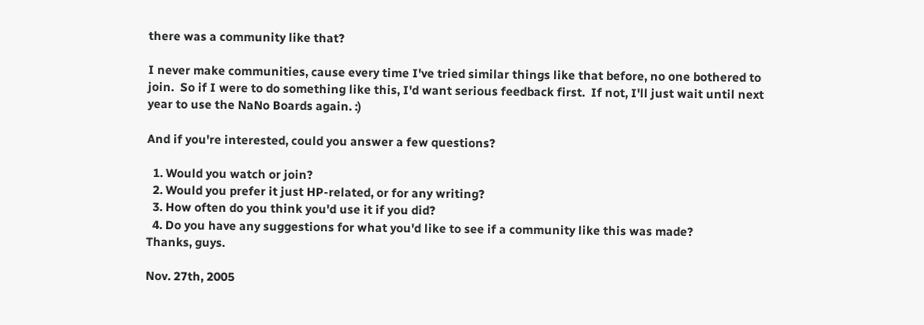there was a community like that?

I never make communities, cause every time I've tried similar things like that before, no one bothered to join.  So if I were to do something like this, I'd want serious feedback first.  If not, I'll just wait until next year to use the NaNo Boards again. :)

And if you're interested, could you answer a few questions?

  1. Would you watch or join?
  2. Would you prefer it just HP-related, or for any writing?
  3. How often do you think you'd use it if you did?
  4. Do you have any suggestions for what you'd like to see if a community like this was made?
Thanks, guys.

Nov. 27th, 2005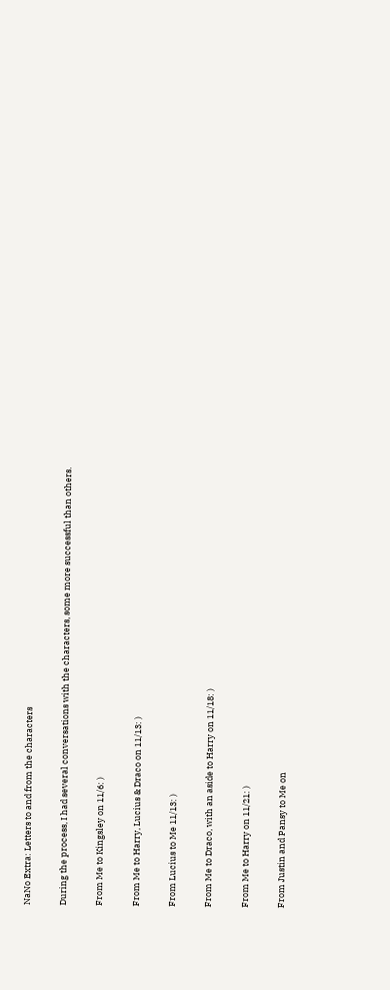NaNo Extra: Letters to and from the characters

During the process, I had several conversations with the characters, some more successful than others.

From Me to Kingsley on 11/6: )

From Me to Harry, Lucius & Draco on 11/13: )

From Lucius to Me 11/13: )

From Me to Draco, with an aside to Harry on 11/18: )

From Me to Harry on 11/21: )

From Justin and Pansy to Me on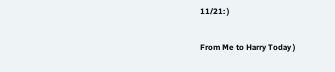11/21: )

From Me to Harry Today )